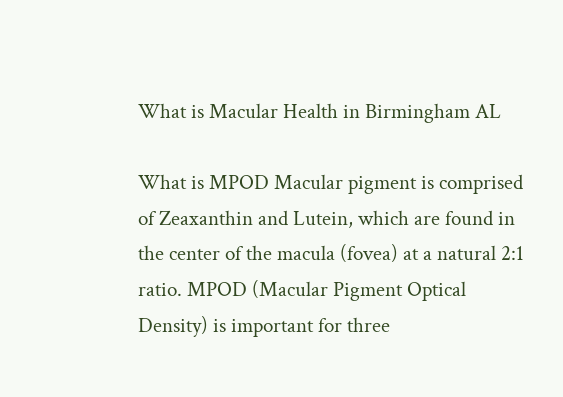What is Macular Health in Birmingham AL

What is MPOD Macular pigment is comprised of Zeaxanthin and Lutein, which are found in the center of the macula (fovea) at a natural 2:1 ratio. MPOD (Macular Pigment Optical Density) is important for three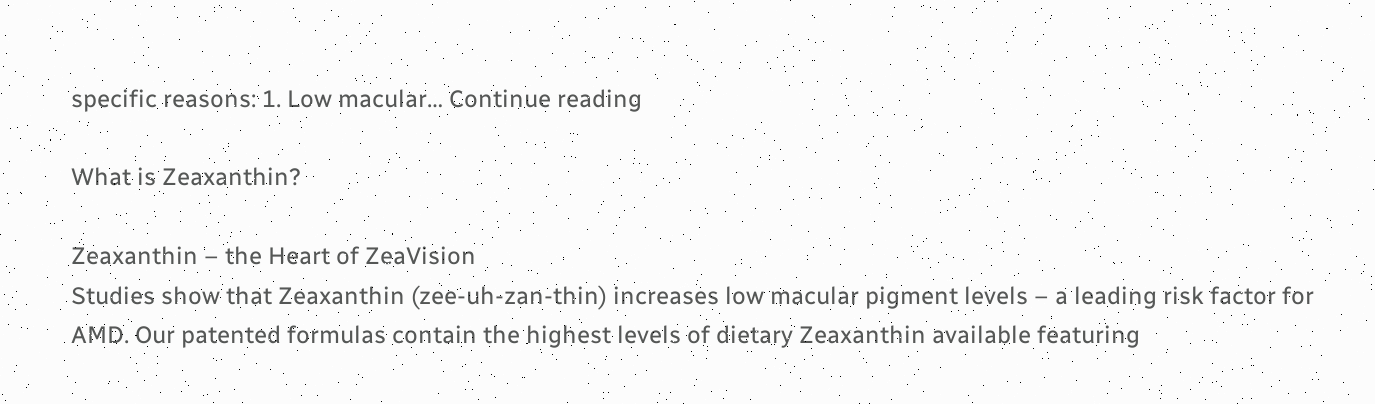specific reasons: 1. Low macular… Continue reading

What is Zeaxanthin?

Zeaxanthin – the Heart of ZeaVision
Studies show that Zeaxanthin (zee-uh-zan-thin) increases low macular pigment levels – a leading risk factor for AMD. Our patented formulas contain the highest levels of dietary Zeaxanthin available featuring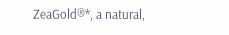ZeaGold®*, a natural,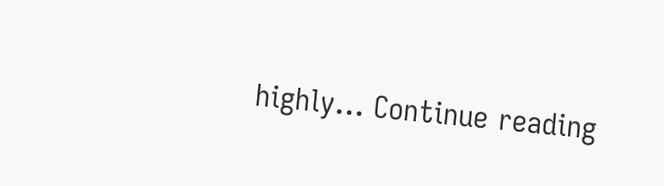highly… Continue reading